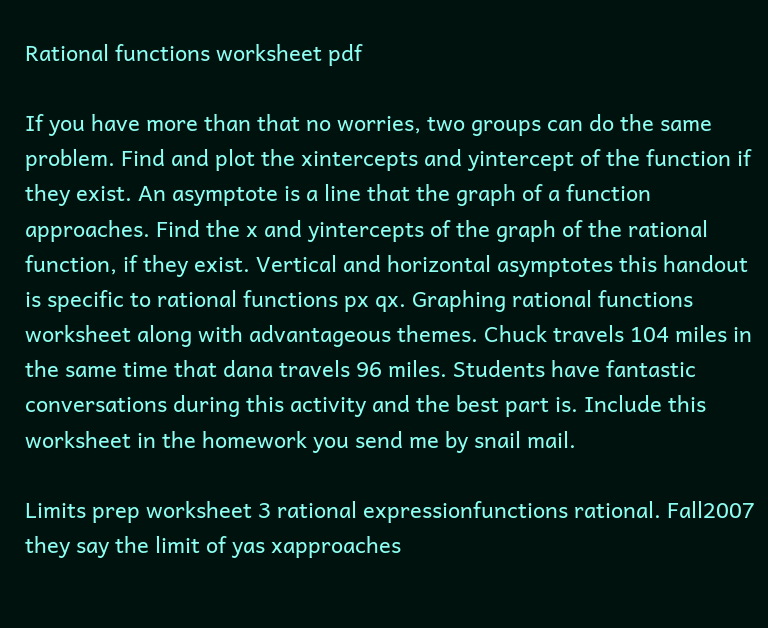Rational functions worksheet pdf

If you have more than that no worries, two groups can do the same problem. Find and plot the xintercepts and yintercept of the function if they exist. An asymptote is a line that the graph of a function approaches. Find the x and yintercepts of the graph of the rational function, if they exist. Vertical and horizontal asymptotes this handout is specific to rational functions px qx. Graphing rational functions worksheet along with advantageous themes. Chuck travels 104 miles in the same time that dana travels 96 miles. Students have fantastic conversations during this activity and the best part is. Include this worksheet in the homework you send me by snail mail.

Limits prep worksheet 3 rational expressionfunctions rational. Fall2007 they say the limit of yas xapproaches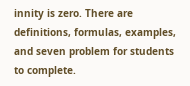innity is zero. There are definitions, formulas, examples, and seven problem for students to complete.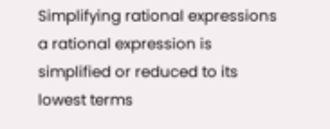Simplifying rational expressions a rational expression is simplified or reduced to its lowest terms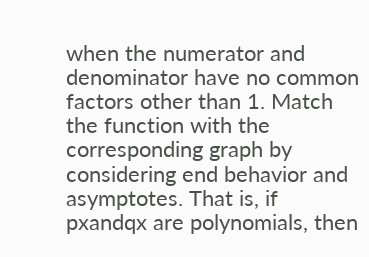when the numerator and denominator have no common factors other than 1. Match the function with the corresponding graph by considering end behavior and asymptotes. That is, if pxandqx are polynomials, then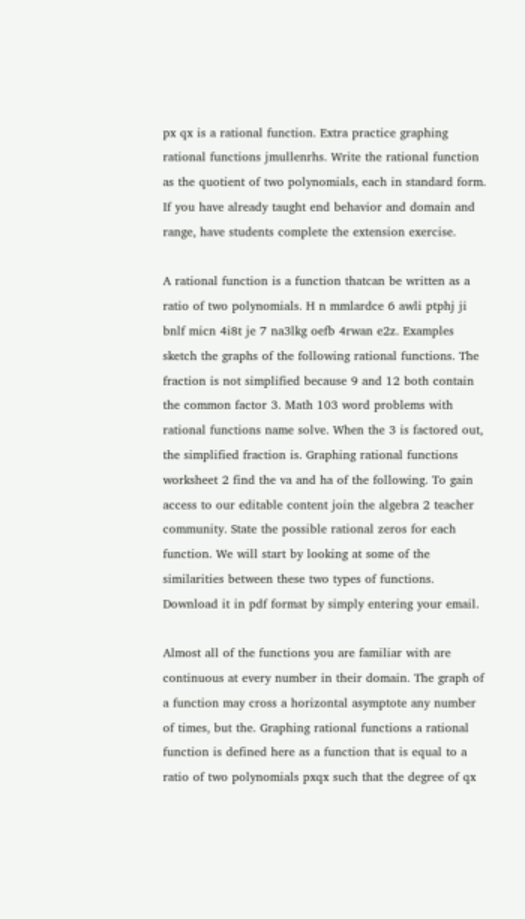px qx is a rational function. Extra practice graphing rational functions jmullenrhs. Write the rational function as the quotient of two polynomials, each in standard form. If you have already taught end behavior and domain and range, have students complete the extension exercise.

A rational function is a function thatcan be written as a ratio of two polynomials. H n mmlardce 6 awli ptphj ji bnlf micn 4i8t je 7 na3lkg oefb 4rwan e2z. Examples sketch the graphs of the following rational functions. The fraction is not simplified because 9 and 12 both contain the common factor 3. Math 103 word problems with rational functions name solve. When the 3 is factored out, the simplified fraction is. Graphing rational functions worksheet 2 find the va and ha of the following. To gain access to our editable content join the algebra 2 teacher community. State the possible rational zeros for each function. We will start by looking at some of the similarities between these two types of functions. Download it in pdf format by simply entering your email.

Almost all of the functions you are familiar with are continuous at every number in their domain. The graph of a function may cross a horizontal asymptote any number of times, but the. Graphing rational functions a rational function is defined here as a function that is equal to a ratio of two polynomials pxqx such that the degree of qx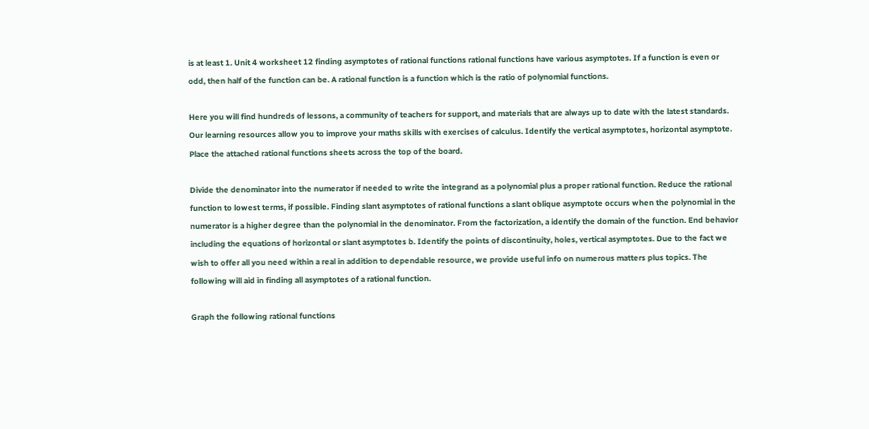is at least 1. Unit 4 worksheet 12 finding asymptotes of rational functions rational functions have various asymptotes. If a function is even or odd, then half of the function can be. A rational function is a function which is the ratio of polynomial functions.

Here you will find hundreds of lessons, a community of teachers for support, and materials that are always up to date with the latest standards. Our learning resources allow you to improve your maths skills with exercises of calculus. Identify the vertical asymptotes, horizontal asymptote. Place the attached rational functions sheets across the top of the board.

Divide the denominator into the numerator if needed to write the integrand as a polynomial plus a proper rational function. Reduce the rational function to lowest terms, if possible. Finding slant asymptotes of rational functions a slant oblique asymptote occurs when the polynomial in the numerator is a higher degree than the polynomial in the denominator. From the factorization, a identify the domain of the function. End behavior including the equations of horizontal or slant asymptotes b. Identify the points of discontinuity, holes, vertical asymptotes. Due to the fact we wish to offer all you need within a real in addition to dependable resource, we provide useful info on numerous matters plus topics. The following will aid in finding all asymptotes of a rational function.

Graph the following rational functions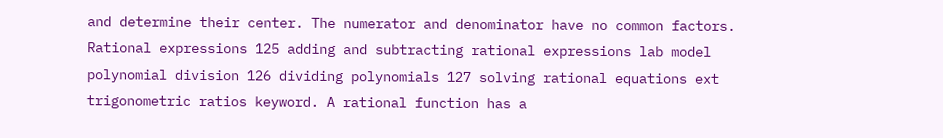and determine their center. The numerator and denominator have no common factors. Rational expressions 125 adding and subtracting rational expressions lab model polynomial division 126 dividing polynomials 127 solving rational equations ext trigonometric ratios keyword. A rational function has a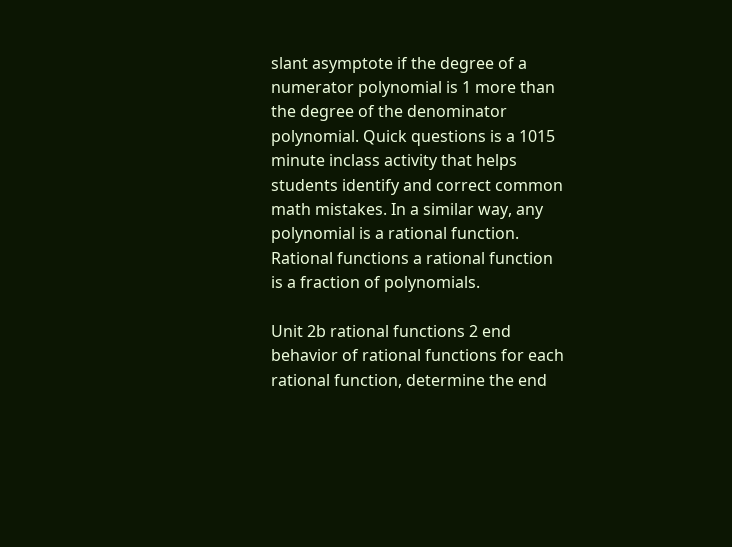slant asymptote if the degree of a numerator polynomial is 1 more than the degree of the denominator polynomial. Quick questions is a 1015 minute inclass activity that helps students identify and correct common math mistakes. In a similar way, any polynomial is a rational function. Rational functions a rational function is a fraction of polynomials.

Unit 2b rational functions 2 end behavior of rational functions for each rational function, determine the end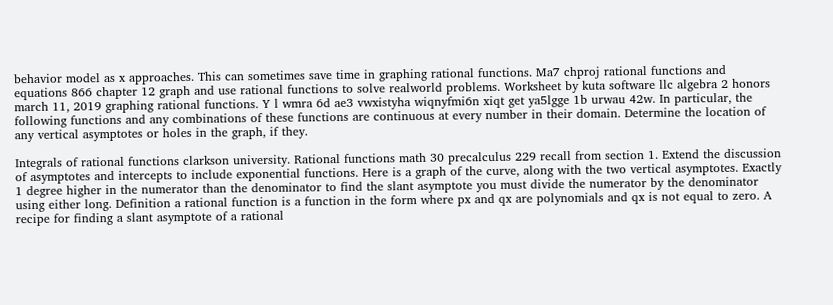behavior model as x approaches. This can sometimes save time in graphing rational functions. Ma7 chproj rational functions and equations 866 chapter 12 graph and use rational functions to solve realworld problems. Worksheet by kuta software llc algebra 2 honors march 11, 2019 graphing rational functions. Y l wmra 6d ae3 vwxistyha wiqnyfmi6n xiqt get ya5lgge 1b urwau 42w. In particular, the following functions and any combinations of these functions are continuous at every number in their domain. Determine the location of any vertical asymptotes or holes in the graph, if they.

Integrals of rational functions clarkson university. Rational functions math 30 precalculus 229 recall from section 1. Extend the discussion of asymptotes and intercepts to include exponential functions. Here is a graph of the curve, along with the two vertical asymptotes. Exactly 1 degree higher in the numerator than the denominator to find the slant asymptote you must divide the numerator by the denominator using either long. Definition a rational function is a function in the form where px and qx are polynomials and qx is not equal to zero. A recipe for finding a slant asymptote of a rational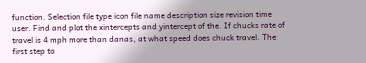function. Selection file type icon file name description size revision time user. Find and plot the xintercepts and yintercept of the. If chucks rate of travel is 4 mph more than danas, at what speed does chuck travel. The first step to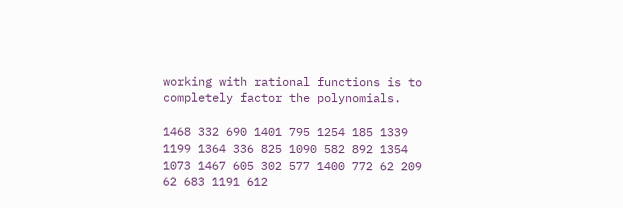working with rational functions is to completely factor the polynomials.

1468 332 690 1401 795 1254 185 1339 1199 1364 336 825 1090 582 892 1354 1073 1467 605 302 577 1400 772 62 209 62 683 1191 612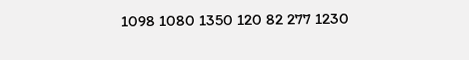1098 1080 1350 120 82 277 1230